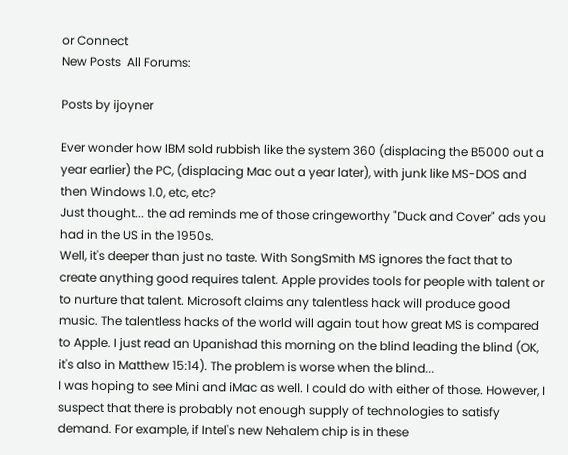or Connect
New Posts  All Forums:

Posts by ijoyner

Ever wonder how IBM sold rubbish like the system 360 (displacing the B5000 out a year earlier) the PC, (displacing Mac out a year later), with junk like MS-DOS and then Windows 1.0, etc, etc?
Just thought... the ad reminds me of those cringeworthy "Duck and Cover" ads you had in the US in the 1950s.
Well, it's deeper than just no taste. With SongSmith MS ignores the fact that to create anything good requires talent. Apple provides tools for people with talent or to nurture that talent. Microsoft claims any talentless hack will produce good music. The talentless hacks of the world will again tout how great MS is compared to Apple. I just read an Upanishad this morning on the blind leading the blind (OK, it's also in Matthew 15:14). The problem is worse when the blind...
I was hoping to see Mini and iMac as well. I could do with either of those. However, I suspect that there is probably not enough supply of technologies to satisfy demand. For example, if Intel's new Nehalem chip is in these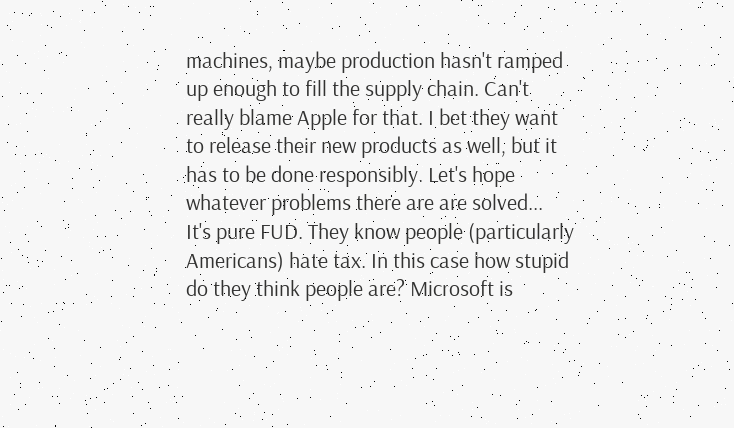machines, maybe production hasn't ramped up enough to fill the supply chain. Can't really blame Apple for that. I bet they want to release their new products as well, but it has to be done responsibly. Let's hope whatever problems there are are solved...
It's pure FUD. They know people (particularly Americans) hate tax. In this case how stupid do they think people are? Microsoft is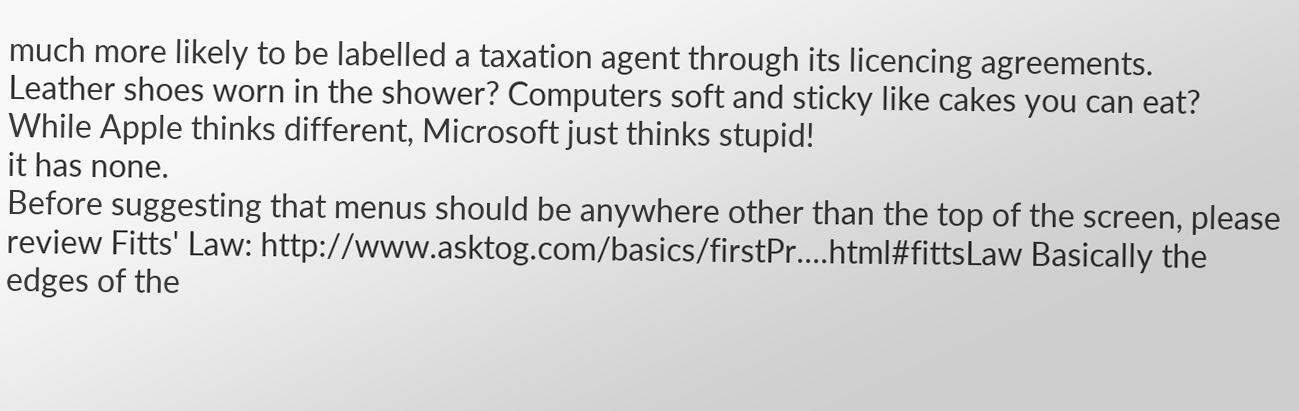much more likely to be labelled a taxation agent through its licencing agreements.
Leather shoes worn in the shower? Computers soft and sticky like cakes you can eat? While Apple thinks different, Microsoft just thinks stupid!
it has none.
Before suggesting that menus should be anywhere other than the top of the screen, please review Fitts' Law: http://www.asktog.com/basics/firstPr....html#fittsLaw Basically the edges of the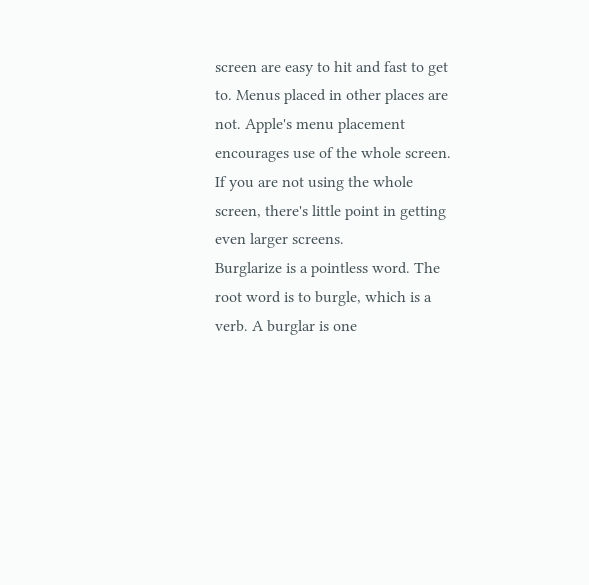screen are easy to hit and fast to get to. Menus placed in other places are not. Apple's menu placement encourages use of the whole screen. If you are not using the whole screen, there's little point in getting even larger screens.
Burglarize is a pointless word. The root word is to burgle, which is a verb. A burglar is one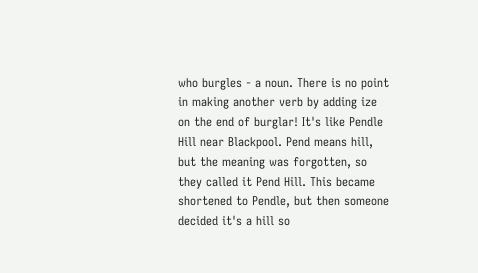who burgles - a noun. There is no point in making another verb by adding ize on the end of burglar! It's like Pendle Hill near Blackpool. Pend means hill, but the meaning was forgotten, so they called it Pend Hill. This became shortened to Pendle, but then someone decided it's a hill so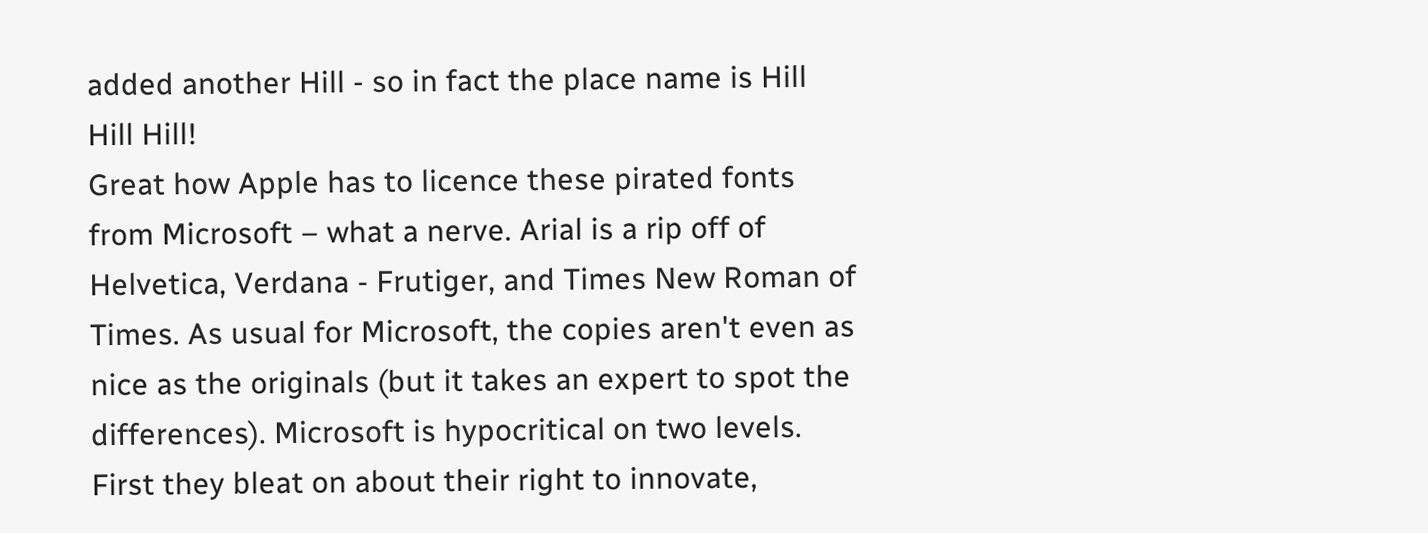added another Hill - so in fact the place name is Hill Hill Hill!
Great how Apple has to licence these pirated fonts from Microsoft – what a nerve. Arial is a rip off of Helvetica, Verdana - Frutiger, and Times New Roman of Times. As usual for Microsoft, the copies aren't even as nice as the originals (but it takes an expert to spot the differences). Microsoft is hypocritical on two levels. First they bleat on about their right to innovate,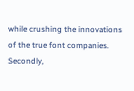while crushing the innovations of the true font companies. Secondly,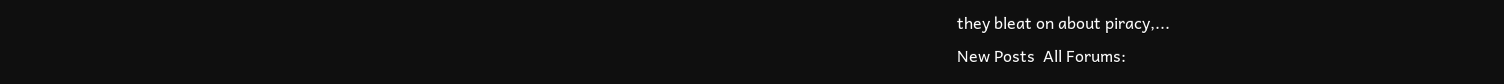they bleat on about piracy,...
New Posts  All Forums: